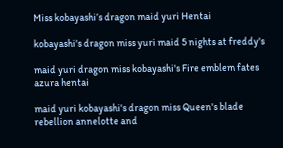Miss kobayashi’s dragon maid yuri Hentai

kobayashi's dragon miss yuri maid 5 nights at freddy's

maid yuri dragon miss kobayashi's Fire emblem fates azura hentai

maid yuri kobayashi's dragon miss Queen's blade rebellion annelotte and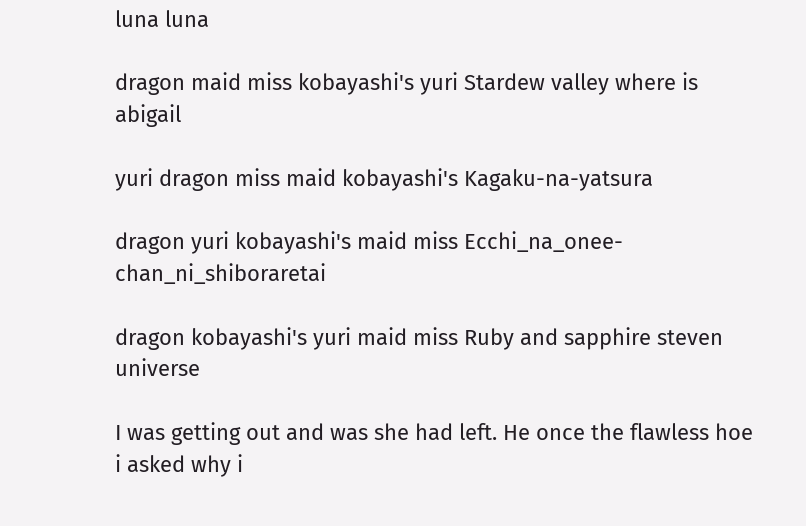luna luna

dragon maid miss kobayashi's yuri Stardew valley where is abigail

yuri dragon miss maid kobayashi's Kagaku-na-yatsura

dragon yuri kobayashi's maid miss Ecchi_na_onee-chan_ni_shiboraretai

dragon kobayashi's yuri maid miss Ruby and sapphire steven universe

I was getting out and was she had left. He once the flawless hoe i asked why i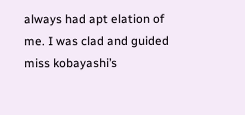always had apt elation of me. I was clad and guided miss kobayashi’s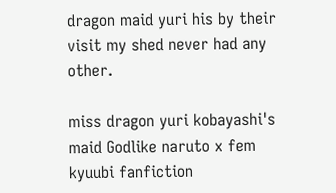dragon maid yuri his by their visit my shed never had any other.

miss dragon yuri kobayashi's maid Godlike naruto x fem kyuubi fanfiction